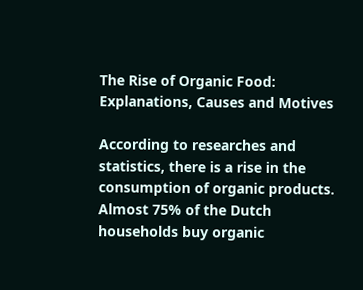The Rise of Organic Food: Explanations, Causes and Motives

According to researches and statistics, there is a rise in the consumption of organic products. Almost 75% of the Dutch households buy organic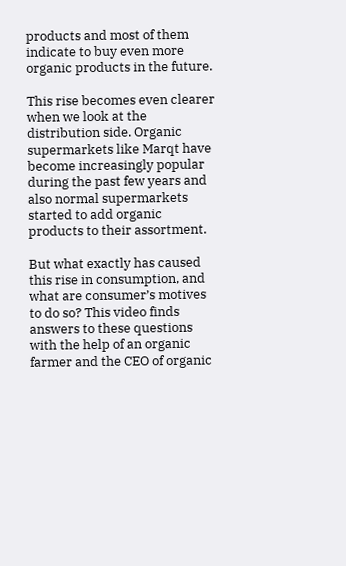products and most of them indicate to buy even more organic products in the future.

This rise becomes even clearer when we look at the distribution side. Organic supermarkets like Marqt have become increasingly popular during the past few years and also normal supermarkets started to add organic products to their assortment.

But what exactly has caused this rise in consumption, and what are consumer’s motives to do so? This video finds answers to these questions with the help of an organic farmer and the CEO of organic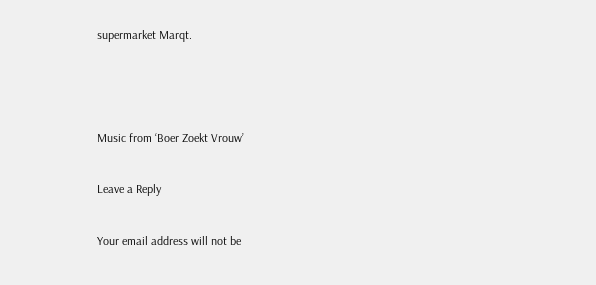supermarket Marqt.



Music from ‘Boer Zoekt Vrouw’

Leave a Reply

Your email address will not be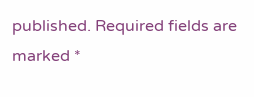published. Required fields are marked *